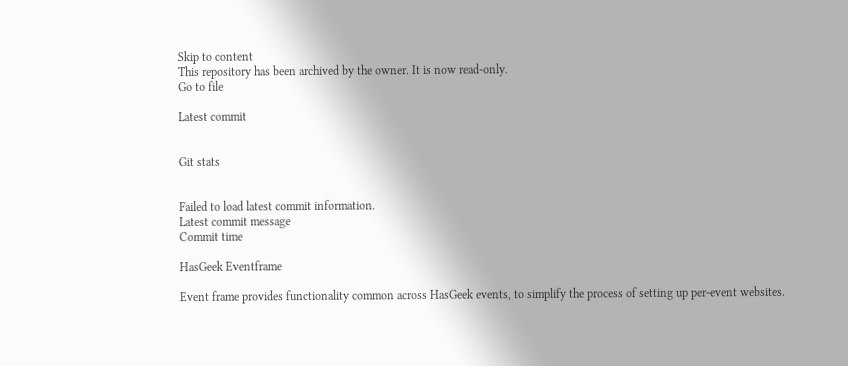Skip to content
This repository has been archived by the owner. It is now read-only.
Go to file

Latest commit


Git stats


Failed to load latest commit information.
Latest commit message
Commit time

HasGeek Eventframe

Event frame provides functionality common across HasGeek events, to simplify the process of setting up per-event websites.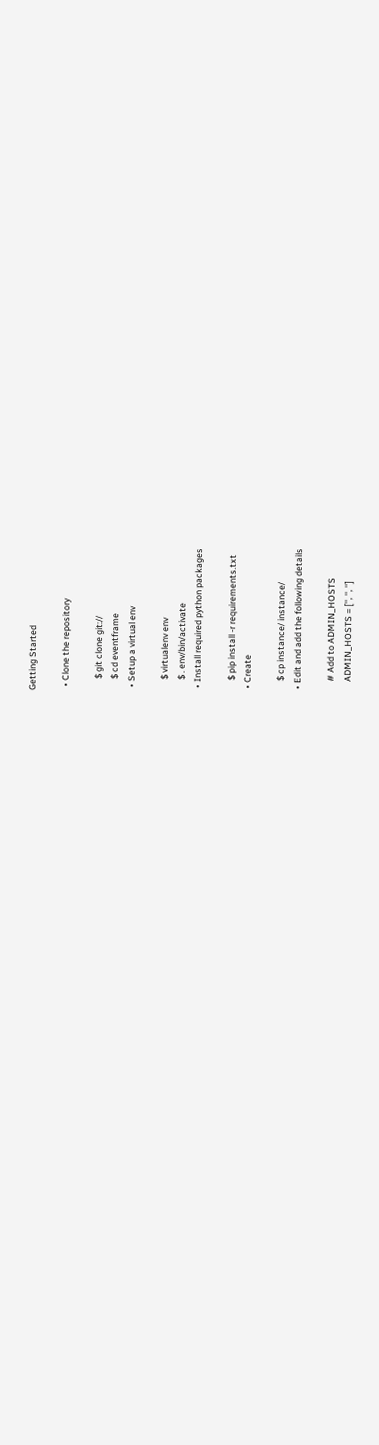Getting Started

  • Clone the repository

      $ git clone git://
      $ cd eventframe
  • Setup a virtual env

      $ virtualenv env
      $ . env/bin/activate
  • Install required python packages

      $ pip install -r requirements.txt
  • Create

      $ cp instance/ instance/
  • Edit and add the following details

      # Add to ADMIN_HOSTS
      ADMIN_HOSTS = ['', '', '']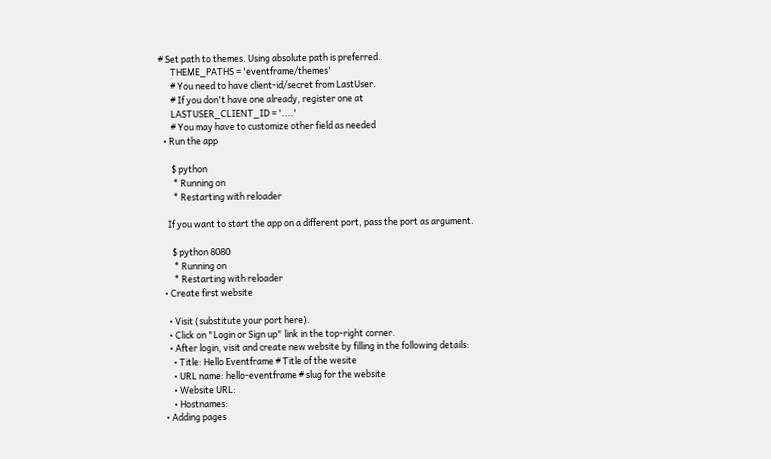# Set path to themes. Using absolute path is preferred.
      THEME_PATHS = 'eventframe/themes'
      # You need to have client-id/secret from LastUser.
      # If you don't have one already, register one at
      LASTUSER_CLIENT_ID = '....'
      # You may have to customize other field as needed
  • Run the app

      $ python
       * Running on
       * Restarting with reloader

    If you want to start the app on a different port, pass the port as argument.

      $ python 8080
       * Running on
       * Restarting with reloader
  • Create first website

    • Visit (substitute your port here).
    • Click on "Login or Sign up" link in the top-right corner.
    • After login, visit and create new website by filling in the following details:
      • Title: Hello Eventframe # Title of the wesite
      • URL name: hello-eventframe # slug for the website
      • Website URL:
      • Hostnames:
  • Adding pages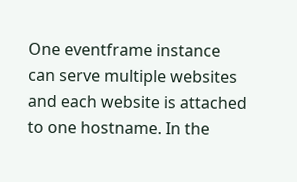One eventframe instance can serve multiple websites and each website is attached to one hostname. In the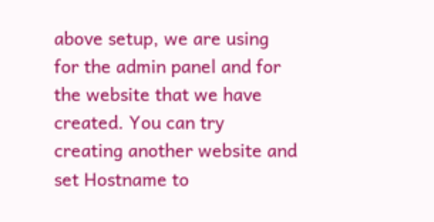above setup, we are using for the admin panel and for the website that we have created. You can try creating another website and set Hostname to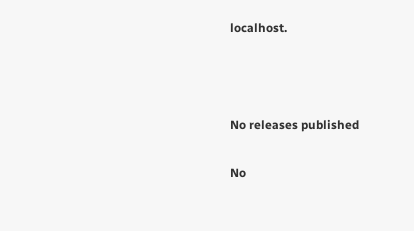localhost.





No releases published


No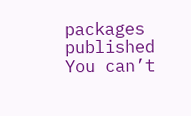packages published
You can’t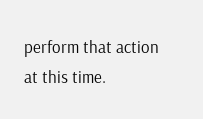perform that action at this time.